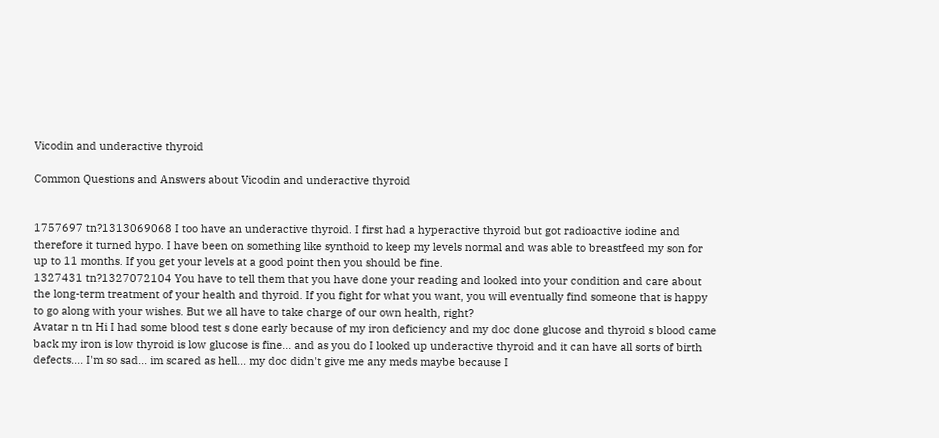Vicodin and underactive thyroid

Common Questions and Answers about Vicodin and underactive thyroid


1757697 tn?1313069068 I too have an underactive thyroid. I first had a hyperactive thyroid but got radioactive iodine and therefore it turned hypo. I have been on something like synthoid to keep my levels normal and was able to breastfeed my son for up to 11 months. If you get your levels at a good point then you should be fine.
1327431 tn?1327072104 You have to tell them that you have done your reading and looked into your condition and care about the long-term treatment of your health and thyroid. If you fight for what you want, you will eventually find someone that is happy to go along with your wishes. But we all have to take charge of our own health, right?
Avatar n tn Hi I had some blood test s done early because of my iron deficiency and my doc done glucose and thyroid s blood came back my iron is low thyroid is low glucose is fine... and as you do I looked up underactive thyroid and it can have all sorts of birth defects.... I'm so sad... im scared as hell... my doc didn't give me any meds maybe because I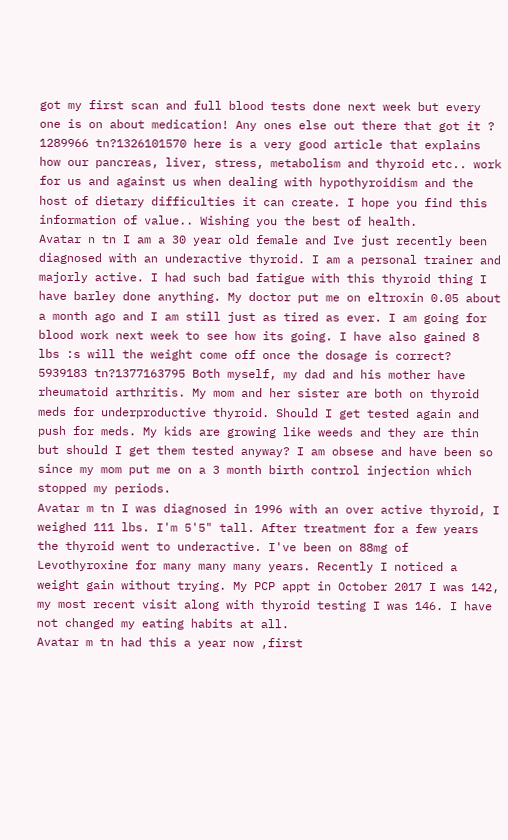got my first scan and full blood tests done next week but every one is on about medication! Any ones else out there that got it ?
1289966 tn?1326101570 here is a very good article that explains how our pancreas, liver, stress, metabolism and thyroid etc.. work for us and against us when dealing with hypothyroidism and the host of dietary difficulties it can create. I hope you find this information of value.. Wishing you the best of health.
Avatar n tn I am a 30 year old female and Ive just recently been diagnosed with an underactive thyroid. I am a personal trainer and majorly active. I had such bad fatigue with this thyroid thing I have barley done anything. My doctor put me on eltroxin 0.05 about a month ago and I am still just as tired as ever. I am going for blood work next week to see how its going. I have also gained 8 lbs :s will the weight come off once the dosage is correct?
5939183 tn?1377163795 Both myself, my dad and his mother have rheumatoid arthritis. My mom and her sister are both on thyroid meds for underproductive thyroid. Should I get tested again and push for meds. My kids are growing like weeds and they are thin but should I get them tested anyway? I am obsese and have been so since my mom put me on a 3 month birth control injection which stopped my periods.
Avatar m tn I was diagnosed in 1996 with an over active thyroid, I weighed 111 lbs. I'm 5'5" tall. After treatment for a few years the thyroid went to underactive. I've been on 88mg of Levothyroxine for many many many years. Recently I noticed a weight gain without trying. My PCP appt in October 2017 I was 142, my most recent visit along with thyroid testing I was 146. I have not changed my eating habits at all.
Avatar m tn had this a year now ,first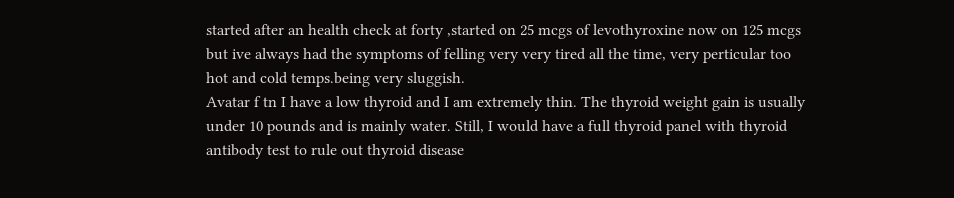started after an health check at forty ,started on 25 mcgs of levothyroxine now on 125 mcgs but ive always had the symptoms of felling very very tired all the time, very perticular too hot and cold temps.being very sluggish.
Avatar f tn I have a low thyroid and I am extremely thin. The thyroid weight gain is usually under 10 pounds and is mainly water. Still, I would have a full thyroid panel with thyroid antibody test to rule out thyroid disease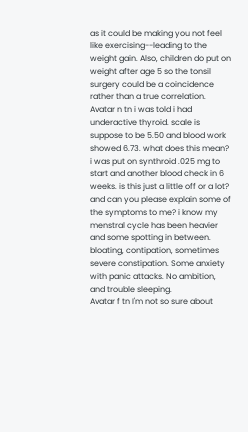as it could be making you not feel like exercising--leading to the weight gain. Also, children do put on weight after age 5 so the tonsil surgery could be a coincidence rather than a true correlation.
Avatar n tn i was told i had underactive thyroid. scale is suppose to be 5.50 and blood work showed 6.73. what does this mean? i was put on synthroid .025 mg to start and another blood check in 6 weeks. is this just a little off or a lot? and can you please explain some of the symptoms to me? i know my menstral cycle has been heavier and some spotting in between. bloating, contipation, sometimes severe constipation. Some anxiety with panic attacks. No ambition, and trouble sleeping.
Avatar f tn I'm not so sure about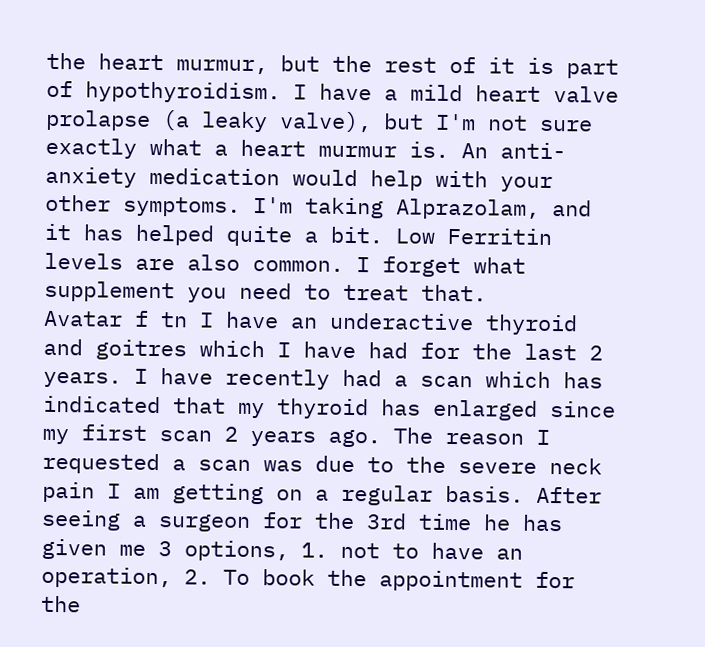the heart murmur, but the rest of it is part of hypothyroidism. I have a mild heart valve prolapse (a leaky valve), but I'm not sure exactly what a heart murmur is. An anti-anxiety medication would help with your other symptoms. I'm taking Alprazolam, and it has helped quite a bit. Low Ferritin levels are also common. I forget what supplement you need to treat that.
Avatar f tn I have an underactive thyroid and goitres which I have had for the last 2 years. I have recently had a scan which has indicated that my thyroid has enlarged since my first scan 2 years ago. The reason I requested a scan was due to the severe neck pain I am getting on a regular basis. After seeing a surgeon for the 3rd time he has given me 3 options, 1. not to have an operation, 2. To book the appointment for the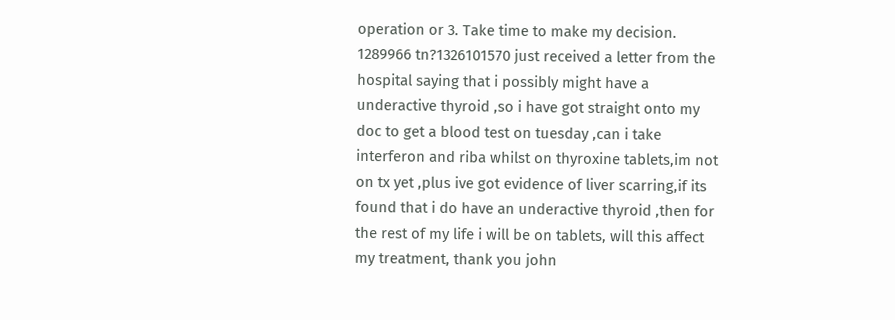operation or 3. Take time to make my decision.
1289966 tn?1326101570 just received a letter from the hospital saying that i possibly might have a underactive thyroid ,so i have got straight onto my doc to get a blood test on tuesday ,can i take interferon and riba whilst on thyroxine tablets,im not on tx yet ,plus ive got evidence of liver scarring,if its found that i do have an underactive thyroid ,then for the rest of my life i will be on tablets, will this affect my treatment, thank you john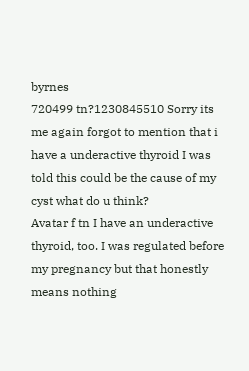byrnes
720499 tn?1230845510 Sorry its me again forgot to mention that i have a underactive thyroid I was told this could be the cause of my cyst what do u think?
Avatar f tn I have an underactive thyroid, too. I was regulated before my pregnancy but that honestly means nothing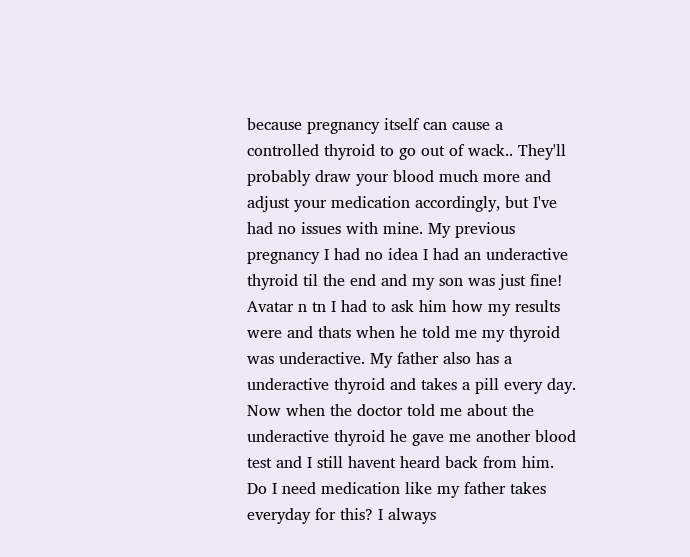because pregnancy itself can cause a controlled thyroid to go out of wack.. They'll probably draw your blood much more and adjust your medication accordingly, but I've had no issues with mine. My previous pregnancy I had no idea I had an underactive thyroid til the end and my son was just fine!
Avatar n tn I had to ask him how my results were and thats when he told me my thyroid was underactive. My father also has a underactive thyroid and takes a pill every day. Now when the doctor told me about the underactive thyroid he gave me another blood test and I still havent heard back from him. Do I need medication like my father takes everyday for this? I always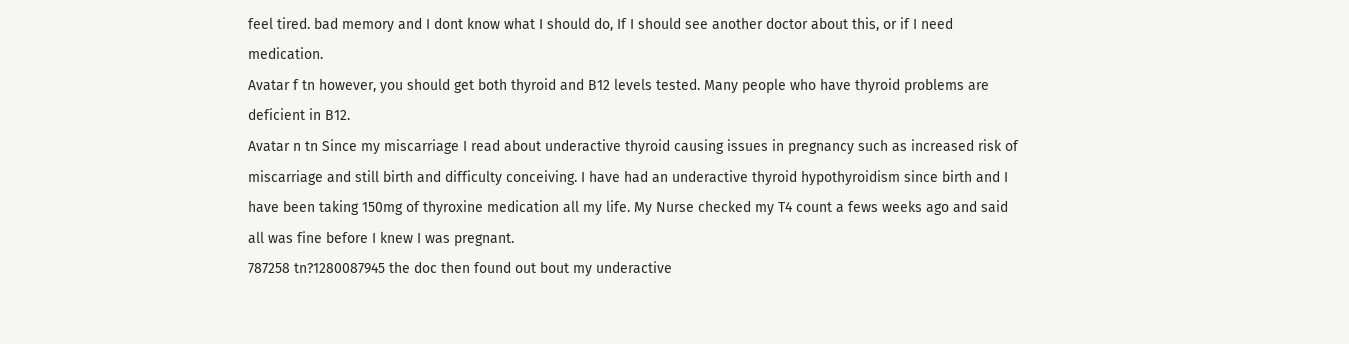feel tired. bad memory and I dont know what I should do, If I should see another doctor about this, or if I need medication.
Avatar f tn however, you should get both thyroid and B12 levels tested. Many people who have thyroid problems are deficient in B12.
Avatar n tn Since my miscarriage I read about underactive thyroid causing issues in pregnancy such as increased risk of miscarriage and still birth and difficulty conceiving. I have had an underactive thyroid hypothyroidism since birth and I have been taking 150mg of thyroxine medication all my life. My Nurse checked my T4 count a fews weeks ago and said all was fine before I knew I was pregnant.
787258 tn?1280087945 the doc then found out bout my underactive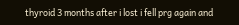thyroid 3 months after i lost i fell prg again and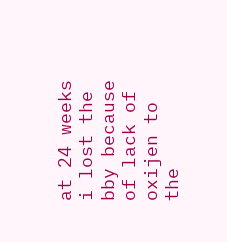at 24 weeks i lost the bby because of lack of oxijen to the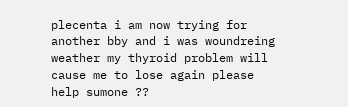plecenta i am now trying for another bby and i was woundreing weather my thyroid problem will cause me to lose again please help sumone ??